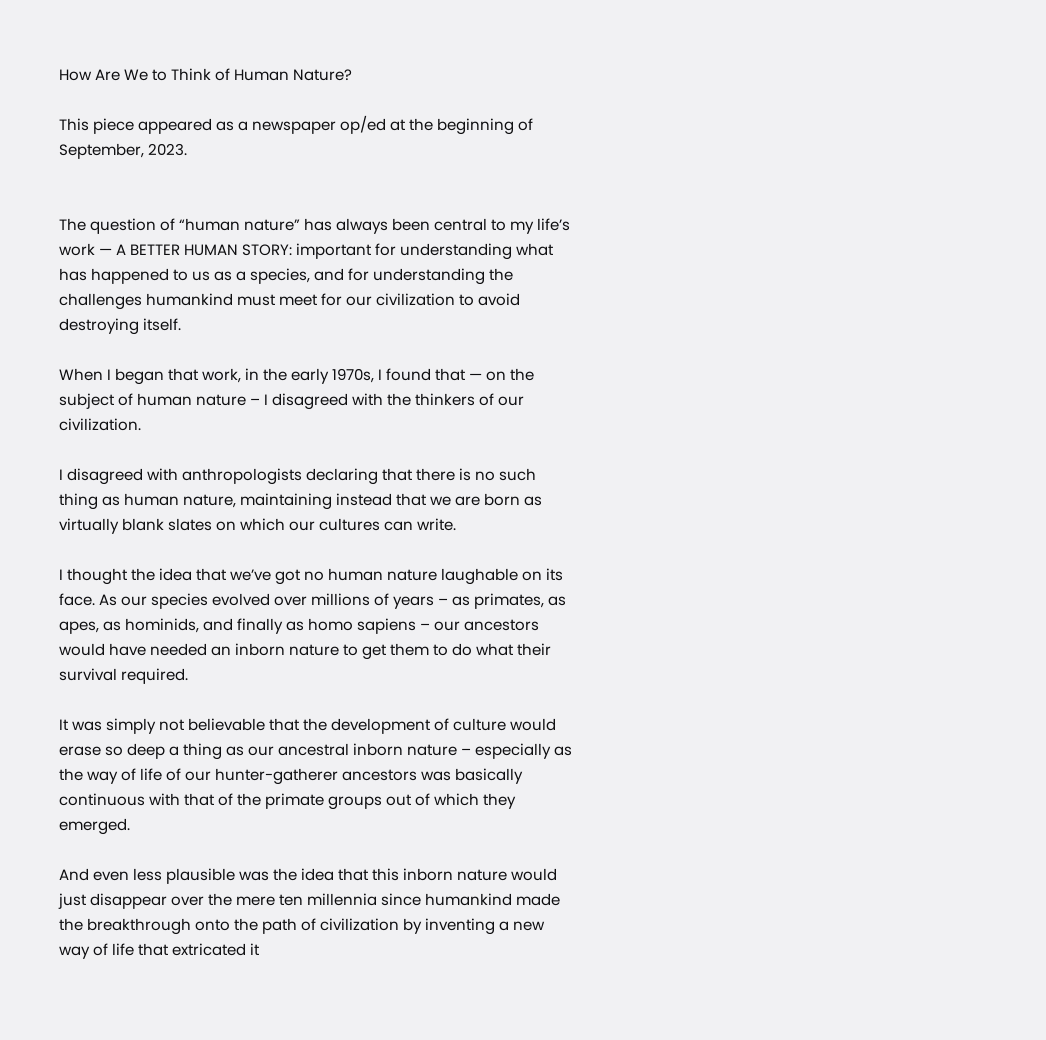How Are We to Think of Human Nature?

This piece appeared as a newspaper op/ed at the beginning of September, 2023.


The question of “human nature” has always been central to my life’s work — A BETTER HUMAN STORY: important for understanding what has happened to us as a species, and for understanding the challenges humankind must meet for our civilization to avoid destroying itself.

When I began that work, in the early 1970s, I found that — on the subject of human nature – I disagreed with the thinkers of our civilization.

I disagreed with anthropologists declaring that there is no such thing as human nature, maintaining instead that we are born as virtually blank slates on which our cultures can write.

I thought the idea that we’ve got no human nature laughable on its face. As our species evolved over millions of years – as primates, as apes, as hominids, and finally as homo sapiens – our ancestors would have needed an inborn nature to get them to do what their survival required.

It was simply not believable that the development of culture would erase so deep a thing as our ancestral inborn nature – especially as the way of life of our hunter-gatherer ancestors was basically continuous with that of the primate groups out of which they emerged.

And even less plausible was the idea that this inborn nature would just disappear over the mere ten millennia since humankind made the breakthrough onto the path of civilization by inventing a new way of life that extricated it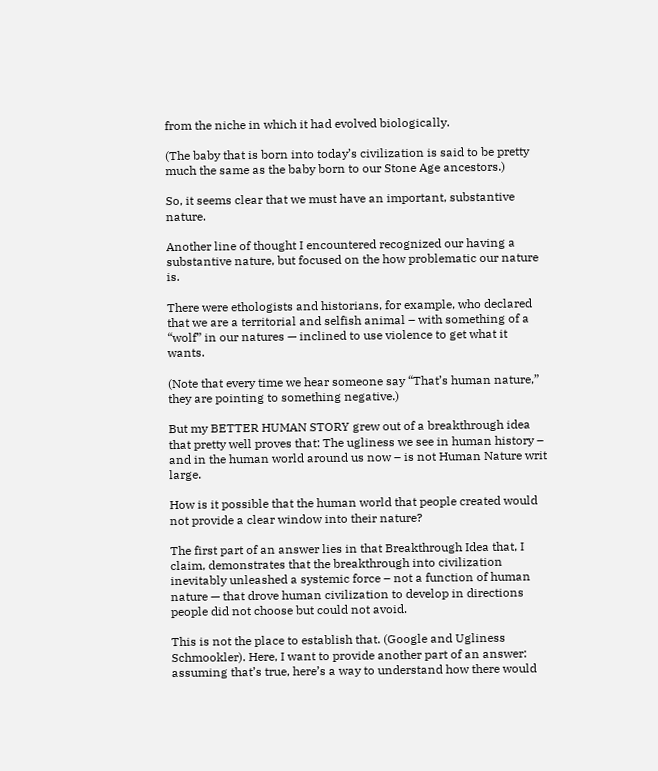from the niche in which it had evolved biologically.

(The baby that is born into today’s civilization is said to be pretty much the same as the baby born to our Stone Age ancestors.)

So, it seems clear that we must have an important, substantive nature.

Another line of thought I encountered recognized our having a substantive nature, but focused on the how problematic our nature is.

There were ethologists and historians, for example, who declared that we are a territorial and selfish animal – with something of a “wolf” in our natures — inclined to use violence to get what it wants.

(Note that every time we hear someone say “That’s human nature,” they are pointing to something negative.)

But my BETTER HUMAN STORY grew out of a breakthrough idea that pretty well proves that: The ugliness we see in human history – and in the human world around us now – is not Human Nature writ large.

How is it possible that the human world that people created would not provide a clear window into their nature?

The first part of an answer lies in that Breakthrough Idea that, I claim, demonstrates that the breakthrough into civilization inevitably unleashed a systemic force – not a function of human nature — that drove human civilization to develop in directions people did not choose but could not avoid.

This is not the place to establish that. (Google and Ugliness Schmookler). Here, I want to provide another part of an answer: assuming that’s true, here’s a way to understand how there would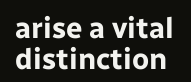arise a vital distinction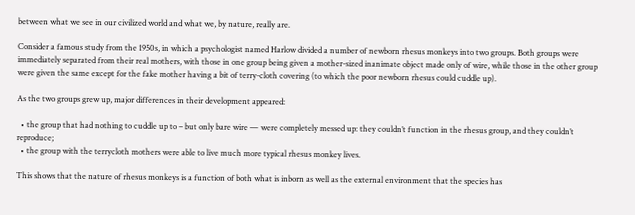between what we see in our civilized world and what we, by nature, really are.

Consider a famous study from the 1950s, in which a psychologist named Harlow divided a number of newborn rhesus monkeys into two groups. Both groups were immediately separated from their real mothers, with those in one group being given a mother-sized inanimate object made only of wire, while those in the other group were given the same except for the fake mother having a bit of terry-cloth covering (to which the poor newborn rhesus could cuddle up).

As the two groups grew up, major differences in their development appeared:

  • the group that had nothing to cuddle up to – but only bare wire — were completely messed up: they couldn’t function in the rhesus group, and they couldn’t reproduce;
  • the group with the terrycloth mothers were able to live much more typical rhesus monkey lives.

This shows that the nature of rhesus monkeys is a function of both what is inborn as well as the external environment that the species has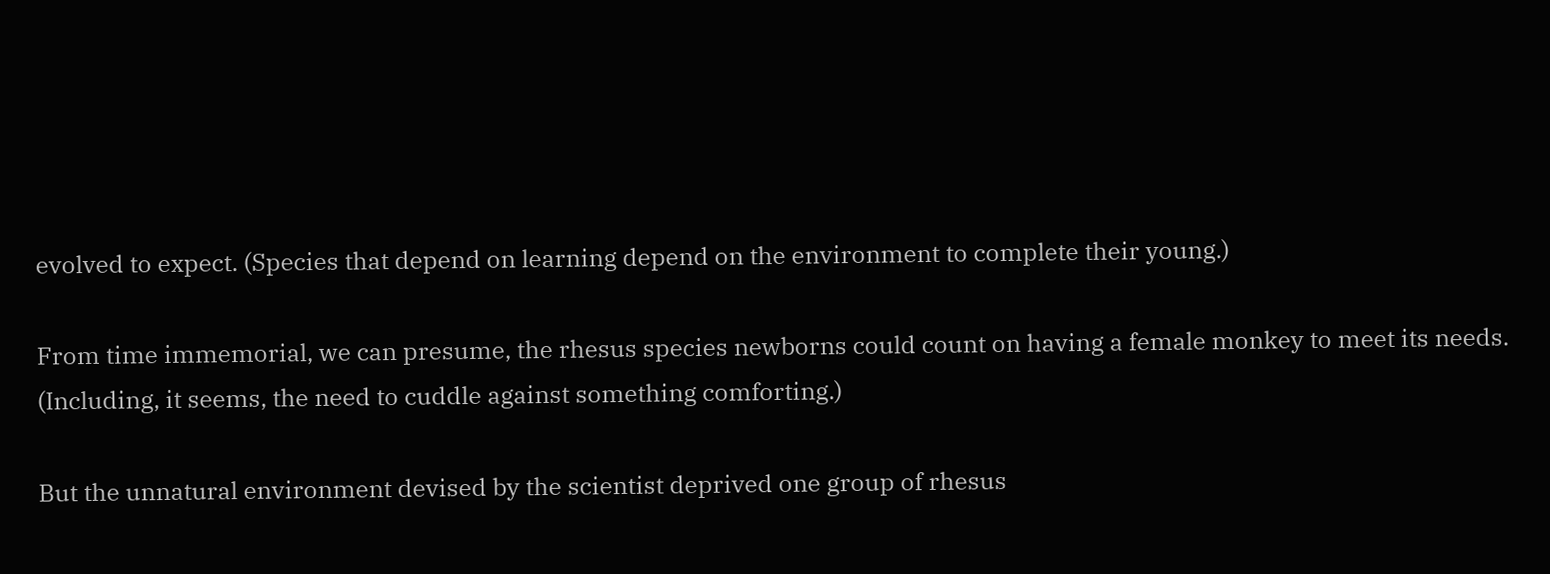evolved to expect. (Species that depend on learning depend on the environment to complete their young.)

From time immemorial, we can presume, the rhesus species newborns could count on having a female monkey to meet its needs. (Including, it seems, the need to cuddle against something comforting.)

But the unnatural environment devised by the scientist deprived one group of rhesus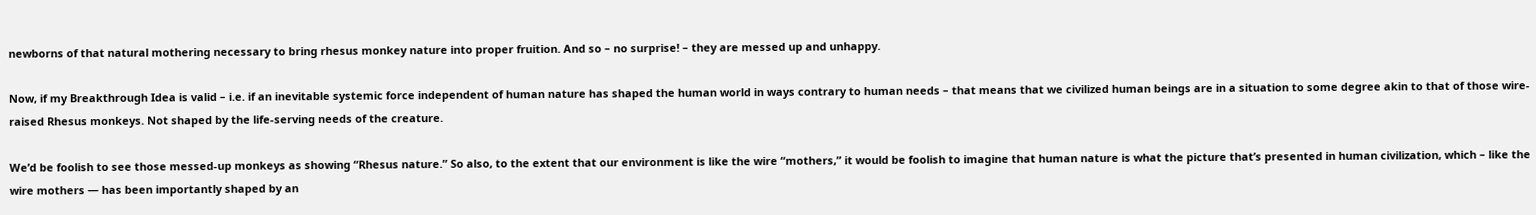newborns of that natural mothering necessary to bring rhesus monkey nature into proper fruition. And so – no surprise! – they are messed up and unhappy.

Now, if my Breakthrough Idea is valid – i.e. if an inevitable systemic force independent of human nature has shaped the human world in ways contrary to human needs – that means that we civilized human beings are in a situation to some degree akin to that of those wire-raised Rhesus monkeys. Not shaped by the life-serving needs of the creature.

We’d be foolish to see those messed-up monkeys as showing “Rhesus nature.” So also, to the extent that our environment is like the wire “mothers,” it would be foolish to imagine that human nature is what the picture that’s presented in human civilization, which – like the wire mothers — has been importantly shaped by an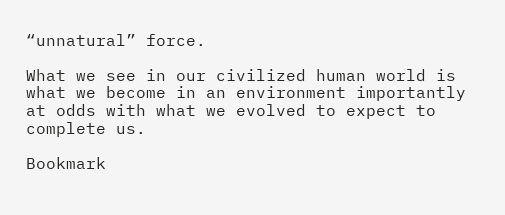“unnatural” force.

What we see in our civilized human world is what we become in an environment importantly at odds with what we evolved to expect to complete us.

Bookmark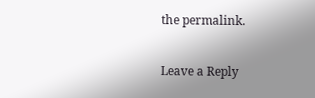the permalink.

Leave a Reply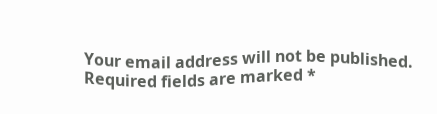Your email address will not be published. Required fields are marked *